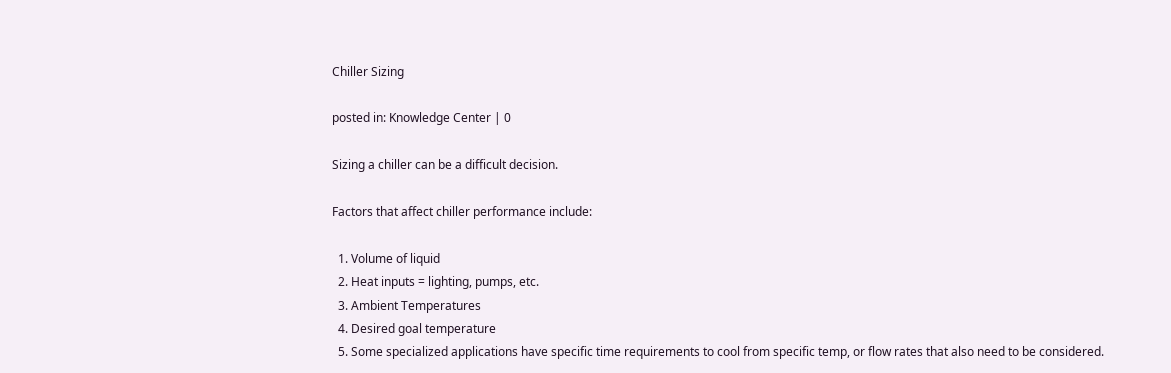Chiller Sizing

posted in: Knowledge Center | 0

Sizing a chiller can be a difficult decision.

Factors that affect chiller performance include:

  1. Volume of liquid
  2. Heat inputs = lighting, pumps, etc.
  3. Ambient Temperatures
  4. Desired goal temperature
  5. Some specialized applications have specific time requirements to cool from specific temp, or flow rates that also need to be considered.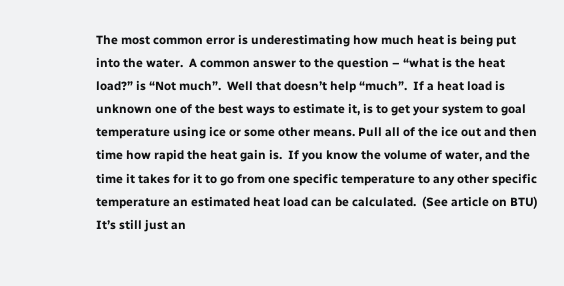The most common error is underestimating how much heat is being put into the water.  A common answer to the question – “what is the heat load?” is “Not much”.  Well that doesn’t help “much”.  If a heat load is unknown one of the best ways to estimate it, is to get your system to goal temperature using ice or some other means. Pull all of the ice out and then time how rapid the heat gain is.  If you know the volume of water, and the time it takes for it to go from one specific temperature to any other specific temperature an estimated heat load can be calculated.  (See article on BTU)   It’s still just an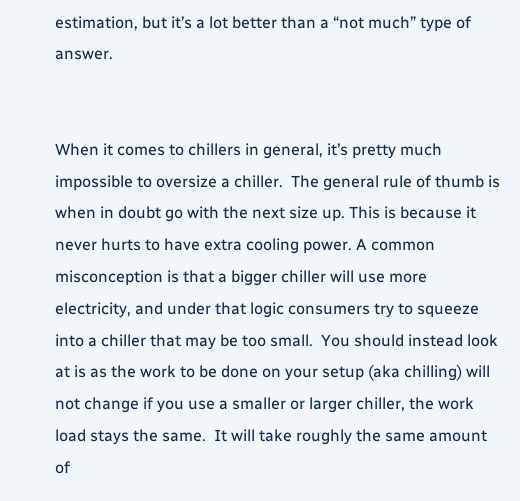estimation, but it’s a lot better than a “not much” type of answer.


When it comes to chillers in general, it’s pretty much impossible to oversize a chiller.  The general rule of thumb is when in doubt go with the next size up. This is because it never hurts to have extra cooling power. A common misconception is that a bigger chiller will use more electricity, and under that logic consumers try to squeeze into a chiller that may be too small.  You should instead look at is as the work to be done on your setup (aka chilling) will not change if you use a smaller or larger chiller, the work load stays the same.  It will take roughly the same amount of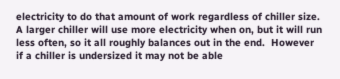electricity to do that amount of work regardless of chiller size.  A larger chiller will use more electricity when on, but it will run less often, so it all roughly balances out in the end.  However if a chiller is undersized it may not be able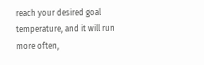reach your desired goal temperature, and it will run more often,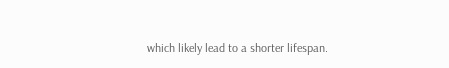which likely lead to a shorter lifespan.